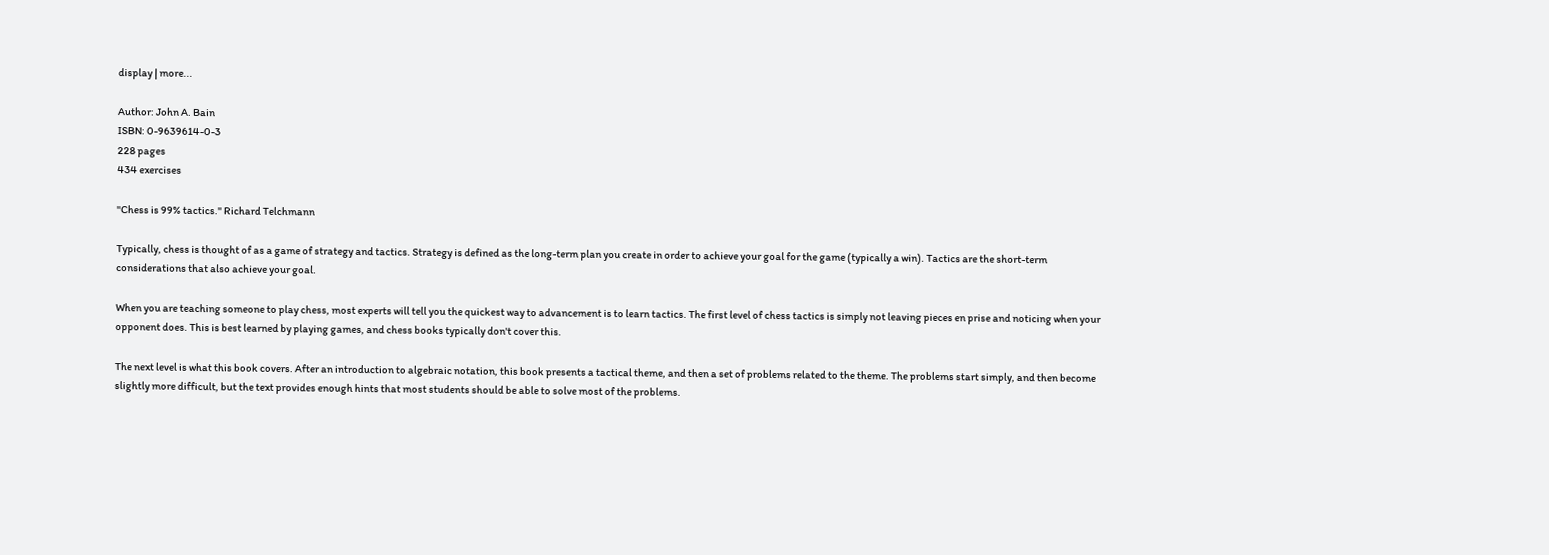display | more...

Author: John A. Bain
ISBN: 0-9639614-0-3
228 pages
434 exercises

"Chess is 99% tactics." Richard Telchmann

Typically, chess is thought of as a game of strategy and tactics. Strategy is defined as the long-term plan you create in order to achieve your goal for the game (typically a win). Tactics are the short-term considerations that also achieve your goal.

When you are teaching someone to play chess, most experts will tell you the quickest way to advancement is to learn tactics. The first level of chess tactics is simply not leaving pieces en prise and noticing when your opponent does. This is best learned by playing games, and chess books typically don't cover this.

The next level is what this book covers. After an introduction to algebraic notation, this book presents a tactical theme, and then a set of problems related to the theme. The problems start simply, and then become slightly more difficult, but the text provides enough hints that most students should be able to solve most of the problems.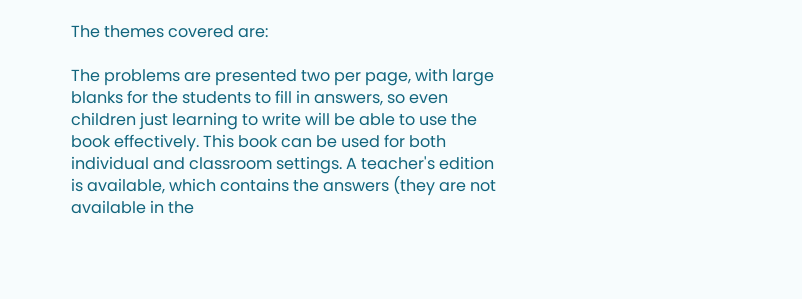The themes covered are:

The problems are presented two per page, with large blanks for the students to fill in answers, so even children just learning to write will be able to use the book effectively. This book can be used for both individual and classroom settings. A teacher's edition is available, which contains the answers (they are not available in the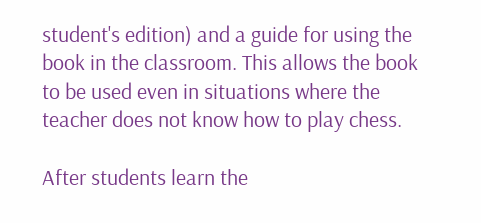student's edition) and a guide for using the book in the classroom. This allows the book to be used even in situations where the teacher does not know how to play chess.

After students learn the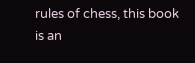rules of chess, this book is an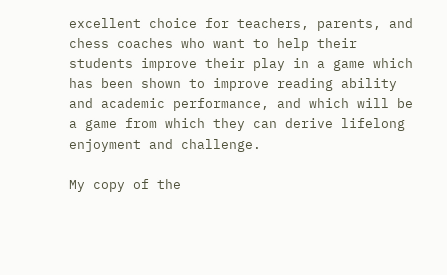excellent choice for teachers, parents, and chess coaches who want to help their students improve their play in a game which has been shown to improve reading ability and academic performance, and which will be a game from which they can derive lifelong enjoyment and challenge.

My copy of the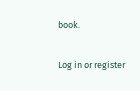book.

Log in or register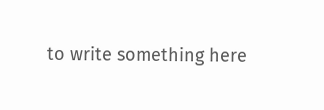to write something here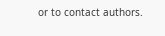or to contact authors.